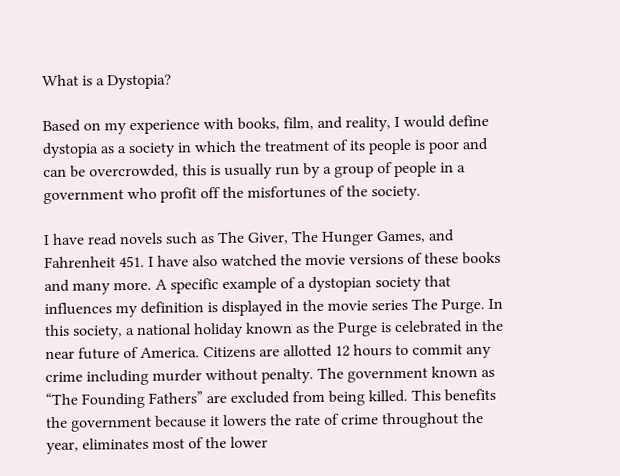What is a Dystopia?

Based on my experience with books, film, and reality, I would define dystopia as a society in which the treatment of its people is poor and can be overcrowded, this is usually run by a group of people in a government who profit off the misfortunes of the society.

I have read novels such as The Giver, The Hunger Games, and Fahrenheit 451. I have also watched the movie versions of these books and many more. A specific example of a dystopian society that influences my definition is displayed in the movie series The Purge. In this society, a national holiday known as the Purge is celebrated in the near future of America. Citizens are allotted 12 hours to commit any crime including murder without penalty. The government known as “The Founding Fathers” are excluded from being killed. This benefits the government because it lowers the rate of crime throughout the year, eliminates most of the lower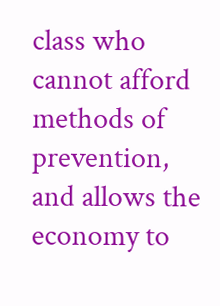class who cannot afford methods of prevention, and allows the economy to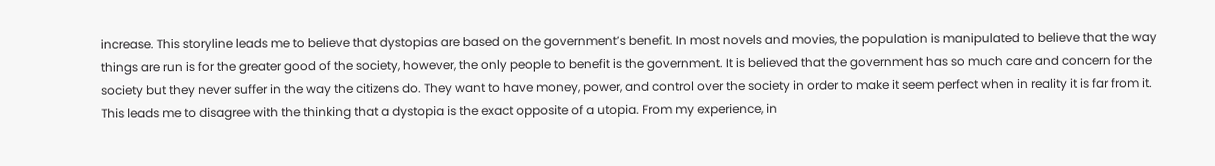increase. This storyline leads me to believe that dystopias are based on the government’s benefit. In most novels and movies, the population is manipulated to believe that the way things are run is for the greater good of the society, however, the only people to benefit is the government. It is believed that the government has so much care and concern for the society but they never suffer in the way the citizens do. They want to have money, power, and control over the society in order to make it seem perfect when in reality it is far from it. This leads me to disagree with the thinking that a dystopia is the exact opposite of a utopia. From my experience, in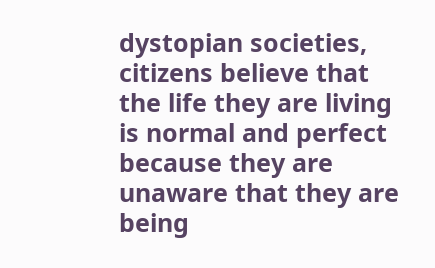dystopian societies, citizens believe that the life they are living is normal and perfect because they are unaware that they are being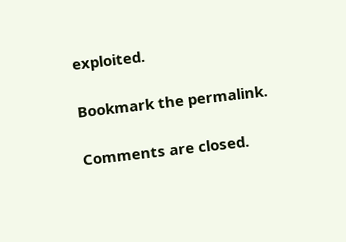exploited.

Bookmark the permalink.

Comments are closed.